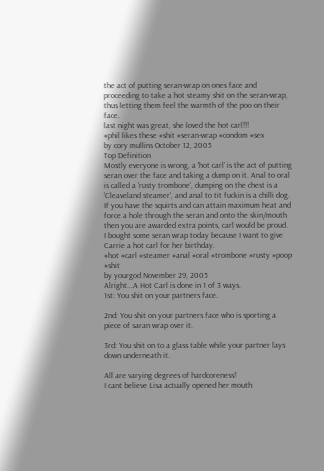the act of putting seran-wrap on ones face and proceeding to take a hot steamy shit on the seran-wrap, thus letting them feel the warmth of the poo on their face.
last night was great, she loved the hot carl!!!
#phil likes these #shit #seran-wrap #condom #sex
by cory mullins October 12, 2005
Top Definition
Mostly everyone is wrong, a 'hot carl' is the act of putting seran over the face and taking a dump on it. Anal to oral is called a 'rusty trombone', dumping on the chest is a 'Cleaveland steamer', and anal to tit fuckin is a chilli dog. If you have the squirts and can attain maximum heat and force a hole through the seran and onto the skin/mouth then you are awarded extra points, carl would be proud.
I bought some seran wrap today because I want to give Carrie a hot carl for her birthday.
#hot #carl #steamer #anal #oral #trombone #rusty #poop #shit
by yourgod November 29, 2005
Alright...A Hot Carl is done in 1 of 3 ways.
1st: You shit on your partners face.

2nd: You shit on your partners face who is sporting a piece of saran wrap over it.

3rd: You shit on to a glass table while your partner lays down underneath it.

All are varying degrees of hardcoreness!
I cant believe Lisa actually opened her mouth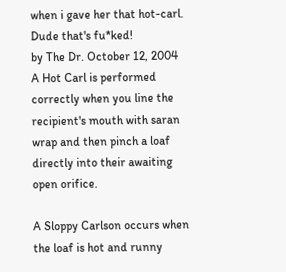when i gave her that hot-carl. Dude that's fu*ked!
by The Dr. October 12, 2004
A Hot Carl is performed correctly when you line the recipient's mouth with saran wrap and then pinch a loaf directly into their awaiting open orifice.

A Sloppy Carlson occurs when the loaf is hot and runny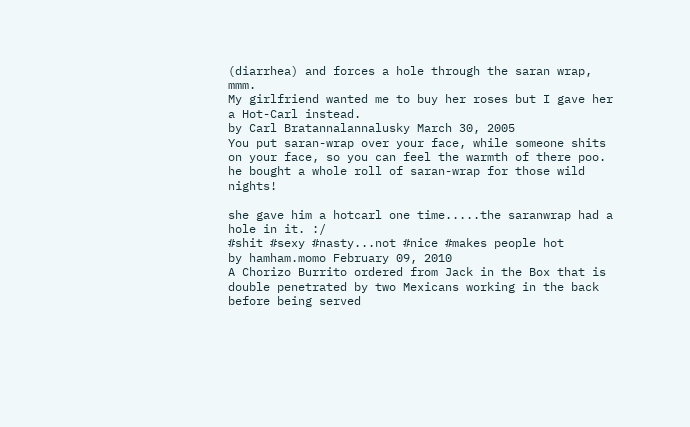(diarrhea) and forces a hole through the saran wrap, mmm.
My girlfriend wanted me to buy her roses but I gave her a Hot-Carl instead.
by Carl Bratannalannalusky March 30, 2005
You put saran-wrap over your face, while someone shits on your face, so you can feel the warmth of there poo.
he bought a whole roll of saran-wrap for those wild nights!

she gave him a hotcarl one time.....the saranwrap had a hole in it. :/
#shit #sexy #nasty...not #nice #makes people hot
by hamham.momo February 09, 2010
A Chorizo Burrito ordered from Jack in the Box that is double penetrated by two Mexicans working in the back before being served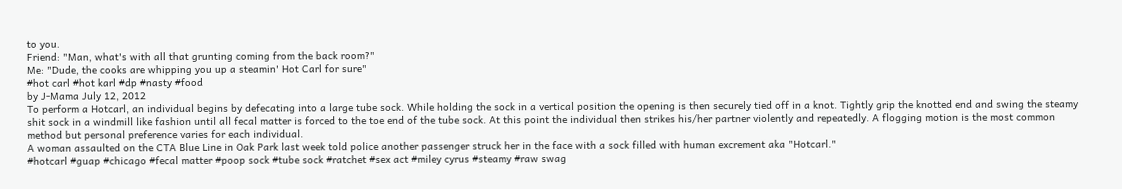to you.
Friend: "Man, what's with all that grunting coming from the back room?"
Me: "Dude, the cooks are whipping you up a steamin' Hot Carl for sure"
#hot carl #hot karl #dp #nasty #food
by J-Mama July 12, 2012
To perform a Hotcarl, an individual begins by defecating into a large tube sock. While holding the sock in a vertical position the opening is then securely tied off in a knot. Tightly grip the knotted end and swing the steamy shit sock in a windmill like fashion until all fecal matter is forced to the toe end of the tube sock. At this point the individual then strikes his/her partner violently and repeatedly. A flogging motion is the most common method but personal preference varies for each individual.
A woman assaulted on the CTA Blue Line in Oak Park last week told police another passenger struck her in the face with a sock filled with human excrement aka "Hotcarl."
#hotcarl #guap #chicago #fecal matter #poop sock #tube sock #ratchet #sex act #miley cyrus #steamy #raw swag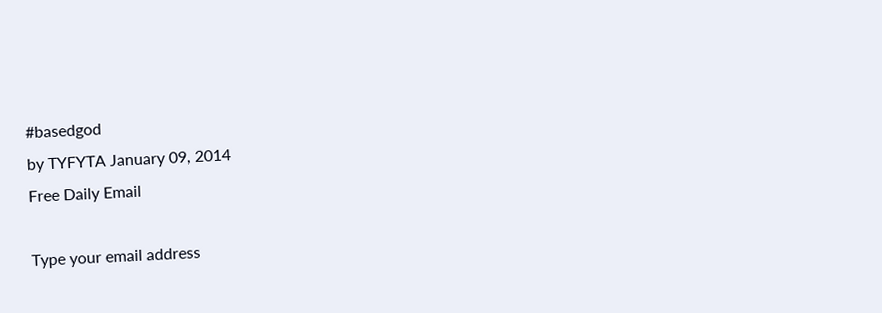#basedgod
by TYFYTA January 09, 2014
Free Daily Email

Type your email address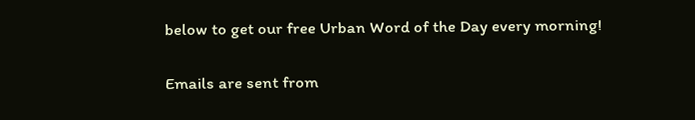below to get our free Urban Word of the Day every morning!

Emails are sent from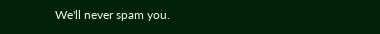We'll never spam you.